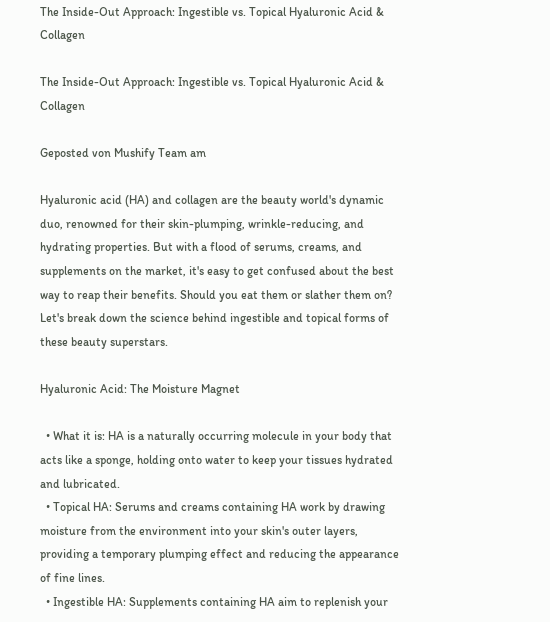The Inside-Out Approach: Ingestible vs. Topical Hyaluronic Acid & Collagen

The Inside-Out Approach: Ingestible vs. Topical Hyaluronic Acid & Collagen

Geposted von Mushify Team am

Hyaluronic acid (HA) and collagen are the beauty world's dynamic duo, renowned for their skin-plumping, wrinkle-reducing, and hydrating properties. But with a flood of serums, creams, and supplements on the market, it's easy to get confused about the best way to reap their benefits. Should you eat them or slather them on? Let's break down the science behind ingestible and topical forms of these beauty superstars.

Hyaluronic Acid: The Moisture Magnet

  • What it is: HA is a naturally occurring molecule in your body that acts like a sponge, holding onto water to keep your tissues hydrated and lubricated.
  • Topical HA: Serums and creams containing HA work by drawing moisture from the environment into your skin's outer layers, providing a temporary plumping effect and reducing the appearance of fine lines.
  • Ingestible HA: Supplements containing HA aim to replenish your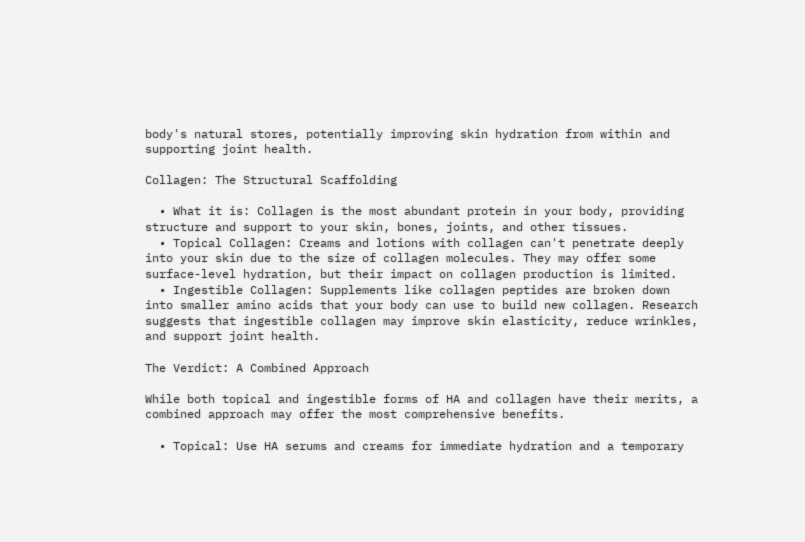body's natural stores, potentially improving skin hydration from within and supporting joint health.

Collagen: The Structural Scaffolding

  • What it is: Collagen is the most abundant protein in your body, providing structure and support to your skin, bones, joints, and other tissues.
  • Topical Collagen: Creams and lotions with collagen can't penetrate deeply into your skin due to the size of collagen molecules. They may offer some surface-level hydration, but their impact on collagen production is limited.
  • Ingestible Collagen: Supplements like collagen peptides are broken down into smaller amino acids that your body can use to build new collagen. Research suggests that ingestible collagen may improve skin elasticity, reduce wrinkles, and support joint health.

The Verdict: A Combined Approach

While both topical and ingestible forms of HA and collagen have their merits, a combined approach may offer the most comprehensive benefits.

  • Topical: Use HA serums and creams for immediate hydration and a temporary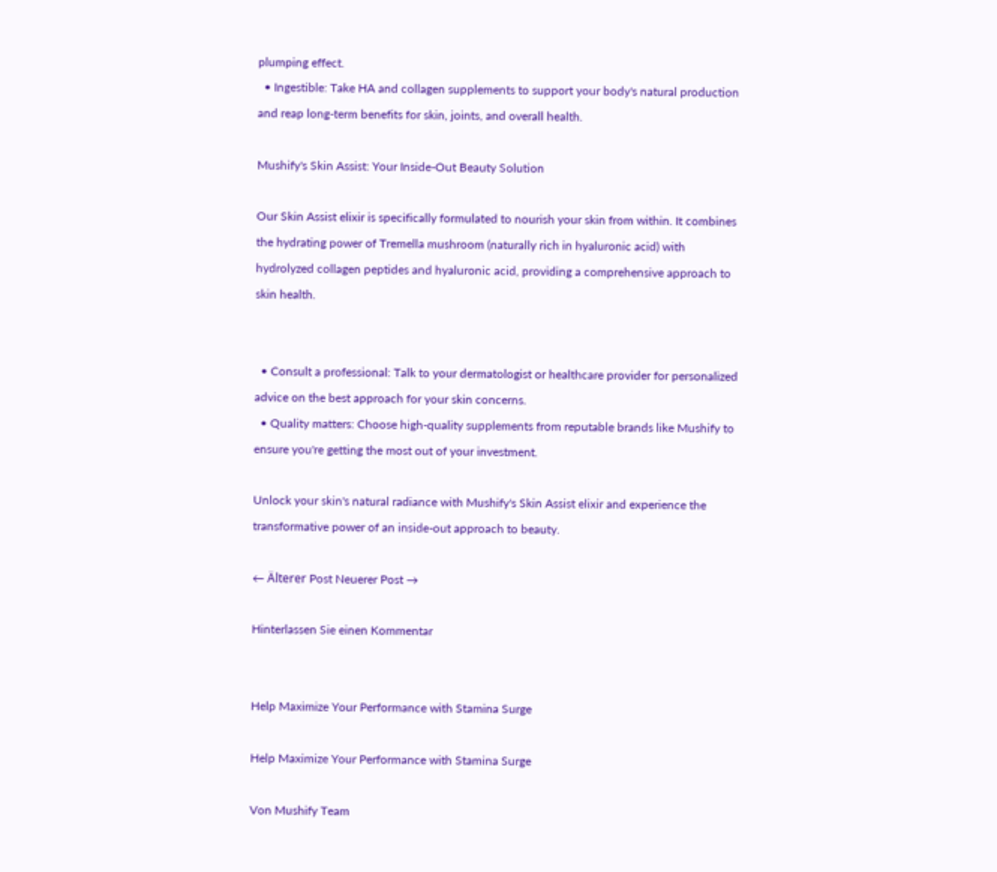plumping effect.
  • Ingestible: Take HA and collagen supplements to support your body's natural production and reap long-term benefits for skin, joints, and overall health.

Mushify's Skin Assist: Your Inside-Out Beauty Solution

Our Skin Assist elixir is specifically formulated to nourish your skin from within. It combines the hydrating power of Tremella mushroom (naturally rich in hyaluronic acid) with hydrolyzed collagen peptides and hyaluronic acid, providing a comprehensive approach to skin health.


  • Consult a professional: Talk to your dermatologist or healthcare provider for personalized advice on the best approach for your skin concerns.
  • Quality matters: Choose high-quality supplements from reputable brands like Mushify to ensure you're getting the most out of your investment.

Unlock your skin's natural radiance with Mushify's Skin Assist elixir and experience the transformative power of an inside-out approach to beauty.

← Älterer Post Neuerer Post →

Hinterlassen Sie einen Kommentar


Help Maximize Your Performance with Stamina Surge

Help Maximize Your Performance with Stamina Surge

Von Mushify Team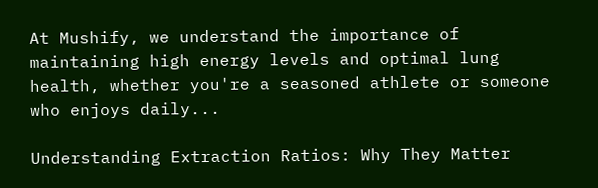At Mushify, we understand the importance of maintaining high energy levels and optimal lung health, whether you're a seasoned athlete or someone who enjoys daily...

Understanding Extraction Ratios: Why They Matter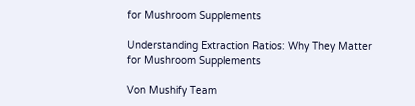for Mushroom Supplements

Understanding Extraction Ratios: Why They Matter for Mushroom Supplements

Von Mushify Team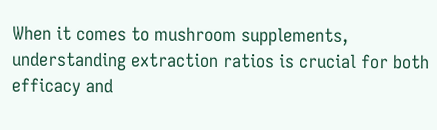When it comes to mushroom supplements, understanding extraction ratios is crucial for both efficacy and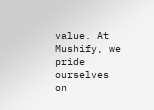value. At Mushify, we pride ourselves on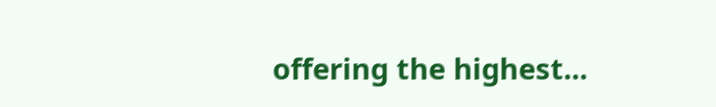offering the highest...